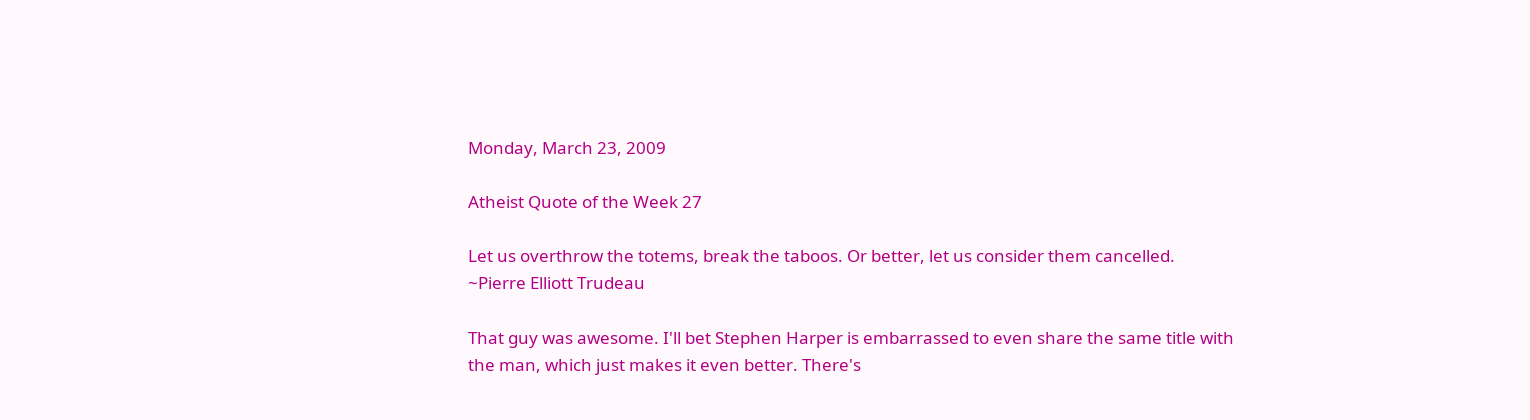Monday, March 23, 2009

Atheist Quote of the Week 27

Let us overthrow the totems, break the taboos. Or better, let us consider them cancelled.
~Pierre Elliott Trudeau

That guy was awesome. I'll bet Stephen Harper is embarrassed to even share the same title with the man, which just makes it even better. There's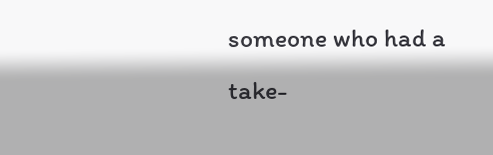someone who had a take-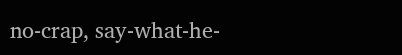no-crap, say-what-he-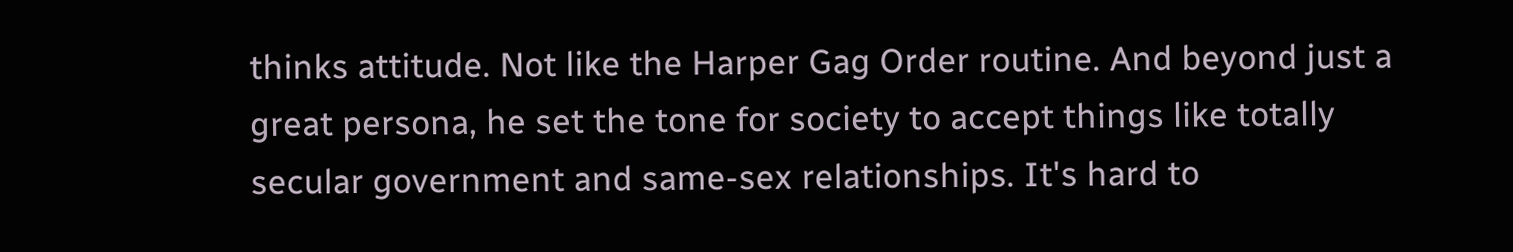thinks attitude. Not like the Harper Gag Order routine. And beyond just a great persona, he set the tone for society to accept things like totally secular government and same-sex relationships. It's hard to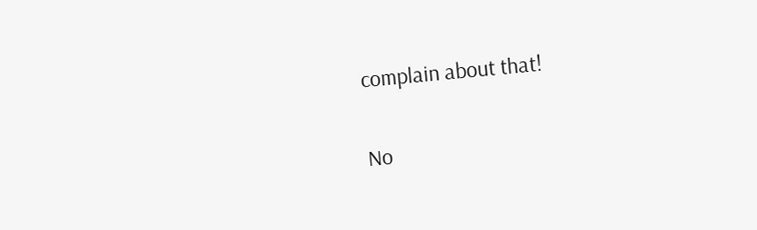complain about that!

No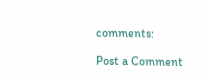comments:

Post a Comment